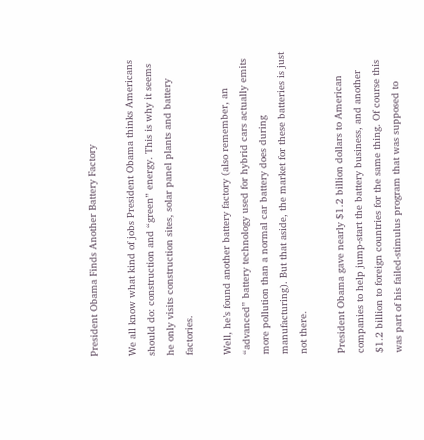President Obama Finds Another Battery Factory

We all know what kind of jobs President Obama thinks Americans should do: construction and “green” energy. This is why it seems he only visits construction sites, solar panel plants and battery factories.

Well, he’s found another battery factory (also remember, an “advanced” battery technology used for hybrid cars actually emits more pollution than a normal car battery does during manufacturing). But that aside, the market for these batteries is just not there.

President Obama gave nearly $1.2 billion dollars to American companies to help jump-start the battery business, and another $1.2 billion to foreign countries for the same thing. Of course this was part of his failed-stimulus program that was supposed to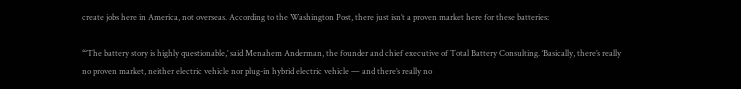create jobs here in America, not overseas. According to the Washington Post, there just isn’t a proven market here for these batteries:

“‘The battery story is highly questionable,’ said Menahem Anderman, the founder and chief executive of Total Battery Consulting. ‘Basically, there’s really no proven market, neither electric vehicle nor plug-in hybrid electric vehicle — and there’s really no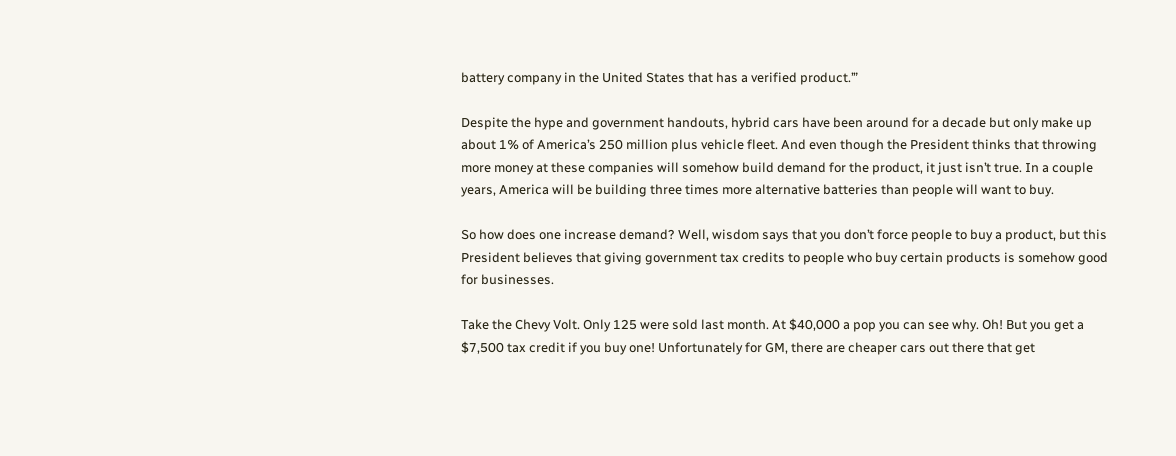battery company in the United States that has a verified product.’”

Despite the hype and government handouts, hybrid cars have been around for a decade but only make up about 1% of America’s 250 million plus vehicle fleet. And even though the President thinks that throwing more money at these companies will somehow build demand for the product, it just isn’t true. In a couple years, America will be building three times more alternative batteries than people will want to buy.

So how does one increase demand? Well, wisdom says that you don’t force people to buy a product, but this President believes that giving government tax credits to people who buy certain products is somehow good for businesses.

Take the Chevy Volt. Only 125 were sold last month. At $40,000 a pop you can see why. Oh! But you get a $7,500 tax credit if you buy one! Unfortunately for GM, there are cheaper cars out there that get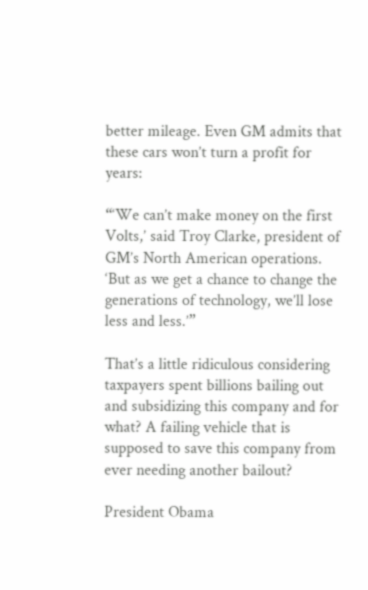better mileage. Even GM admits that these cars won’t turn a profit for years:

“‘We can’t make money on the first Volts,’ said Troy Clarke, president of GM’s North American operations. ‘But as we get a chance to change the generations of technology, we’ll lose less and less.’”

That’s a little ridiculous considering taxpayers spent billions bailing out and subsidizing this company and for what? A failing vehicle that is supposed to save this company from ever needing another bailout?

President Obama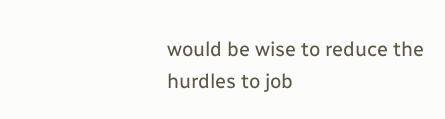would be wise to reduce the hurdles to job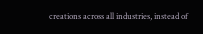creations across all industries, instead of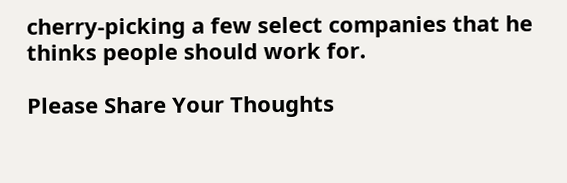cherry-picking a few select companies that he thinks people should work for.

Please Share Your Thoughts